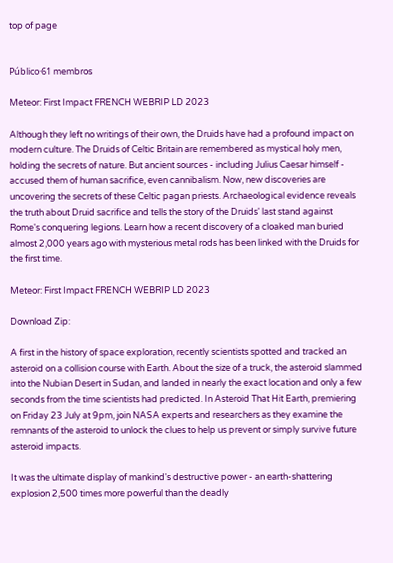top of page


Público·61 membros

Meteor: First Impact FRENCH WEBRIP LD 2023

Although they left no writings of their own, the Druids have had a profound impact on modern culture. The Druids of Celtic Britain are remembered as mystical holy men, holding the secrets of nature. But ancient sources - including Julius Caesar himself - accused them of human sacrifice, even cannibalism. Now, new discoveries are uncovering the secrets of these Celtic pagan priests. Archaeological evidence reveals the truth about Druid sacrifice and tells the story of the Druids' last stand against Rome's conquering legions. Learn how a recent discovery of a cloaked man buried almost 2,000 years ago with mysterious metal rods has been linked with the Druids for the first time.

Meteor: First Impact FRENCH WEBRIP LD 2023

Download Zip:

A first in the history of space exploration, recently scientists spotted and tracked an asteroid on a collision course with Earth. About the size of a truck, the asteroid slammed into the Nubian Desert in Sudan, and landed in nearly the exact location and only a few seconds from the time scientists had predicted. In Asteroid That Hit Earth, premiering on Friday 23 July at 9pm, join NASA experts and researchers as they examine the remnants of the asteroid to unlock the clues to help us prevent or simply survive future asteroid impacts.

It was the ultimate display of mankind's destructive power - an earth-shattering explosion 2,500 times more powerful than the deadly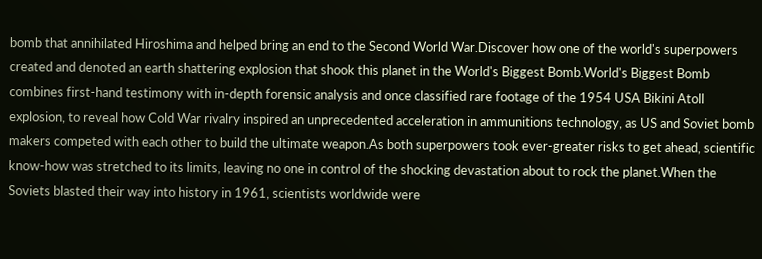bomb that annihilated Hiroshima and helped bring an end to the Second World War.Discover how one of the world's superpowers created and denoted an earth shattering explosion that shook this planet in the World's Biggest Bomb.World's Biggest Bomb combines first-hand testimony with in-depth forensic analysis and once classified rare footage of the 1954 USA Bikini Atoll explosion, to reveal how Cold War rivalry inspired an unprecedented acceleration in ammunitions technology, as US and Soviet bomb makers competed with each other to build the ultimate weapon.As both superpowers took ever-greater risks to get ahead, scientific know-how was stretched to its limits, leaving no one in control of the shocking devastation about to rock the planet.When the Soviets blasted their way into history in 1961, scientists worldwide were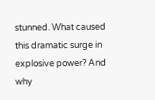stunned. What caused this dramatic surge in explosive power? And why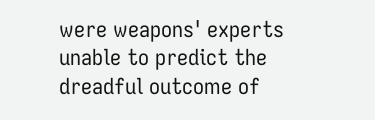were weapons' experts unable to predict the dreadful outcome of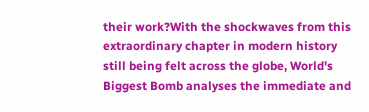their work?With the shockwaves from this extraordinary chapter in modern history still being felt across the globe, World's Biggest Bomb analyses the immediate and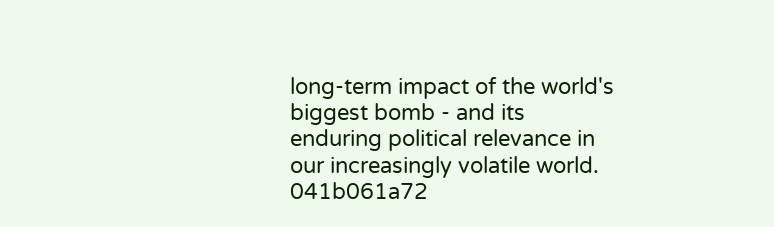long-term impact of the world's biggest bomb - and its enduring political relevance in our increasingly volatile world. 041b061a72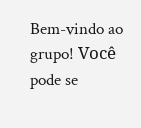Bem-vindo ao grupo! Você pode se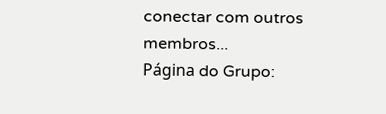conectar com outros membros...
Página do Grupo: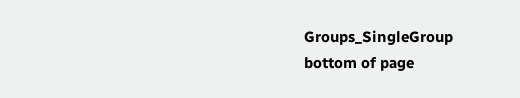Groups_SingleGroup
bottom of page